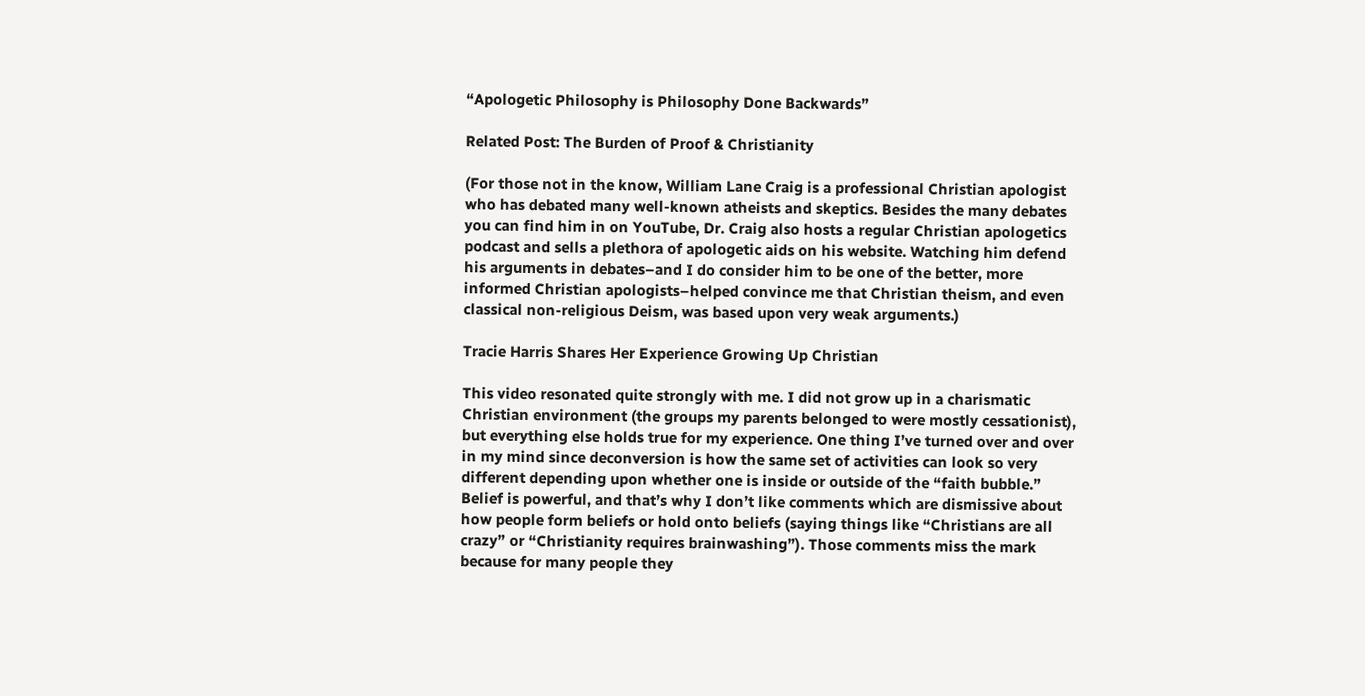“Apologetic Philosophy is Philosophy Done Backwards”

Related Post: The Burden of Proof & Christianity

(For those not in the know, William Lane Craig is a professional Christian apologist who has debated many well-known atheists and skeptics. Besides the many debates you can find him in on YouTube, Dr. Craig also hosts a regular Christian apologetics podcast and sells a plethora of apologetic aids on his website. Watching him defend his arguments in debates–and I do consider him to be one of the better, more informed Christian apologists–helped convince me that Christian theism, and even classical non-religious Deism, was based upon very weak arguments.)

Tracie Harris Shares Her Experience Growing Up Christian

This video resonated quite strongly with me. I did not grow up in a charismatic Christian environment (the groups my parents belonged to were mostly cessationist), but everything else holds true for my experience. One thing I’ve turned over and over in my mind since deconversion is how the same set of activities can look so very different depending upon whether one is inside or outside of the “faith bubble.” Belief is powerful, and that’s why I don’t like comments which are dismissive about how people form beliefs or hold onto beliefs (saying things like “Christians are all crazy” or “Christianity requires brainwashing”). Those comments miss the mark because for many people they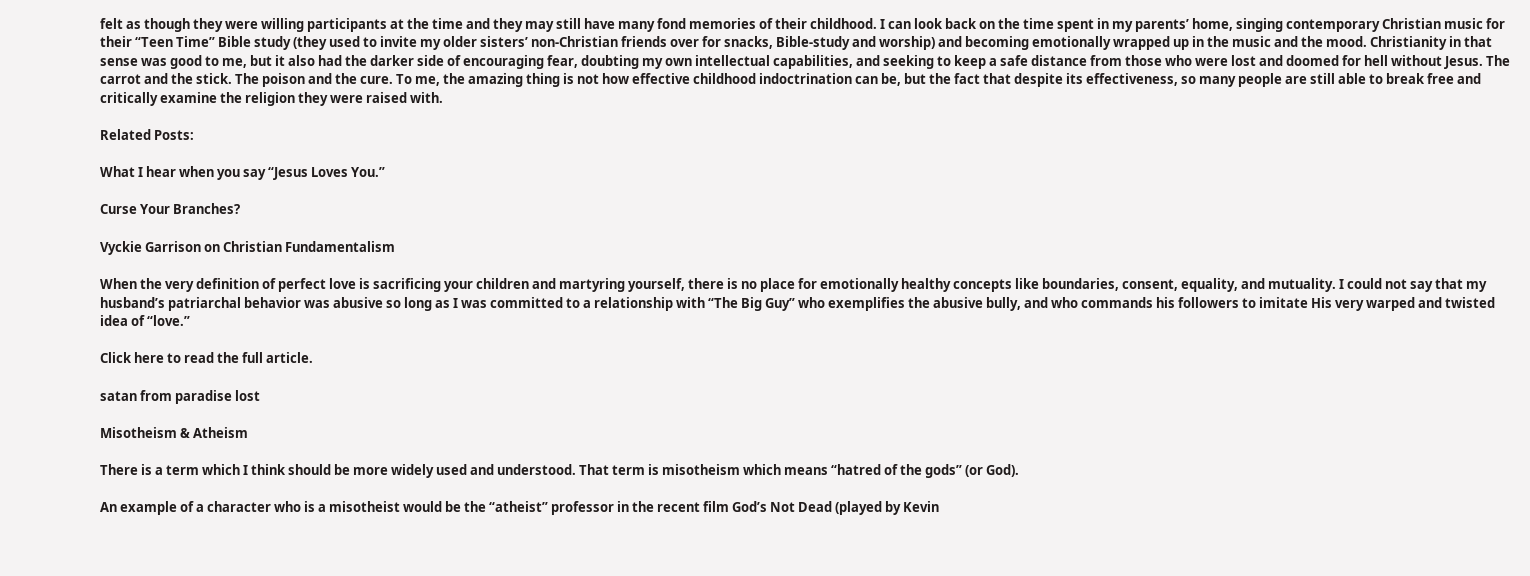felt as though they were willing participants at the time and they may still have many fond memories of their childhood. I can look back on the time spent in my parents’ home, singing contemporary Christian music for their “Teen Time” Bible study (they used to invite my older sisters’ non-Christian friends over for snacks, Bible-study and worship) and becoming emotionally wrapped up in the music and the mood. Christianity in that sense was good to me, but it also had the darker side of encouraging fear, doubting my own intellectual capabilities, and seeking to keep a safe distance from those who were lost and doomed for hell without Jesus. The carrot and the stick. The poison and the cure. To me, the amazing thing is not how effective childhood indoctrination can be, but the fact that despite its effectiveness, so many people are still able to break free and critically examine the religion they were raised with.

Related Posts:

What I hear when you say “Jesus Loves You.”

Curse Your Branches?

Vyckie Garrison on Christian Fundamentalism

When the very definition of perfect love is sacrificing your children and martyring yourself, there is no place for emotionally healthy concepts like boundaries, consent, equality, and mutuality. I could not say that my husband’s patriarchal behavior was abusive so long as I was committed to a relationship with “The Big Guy” who exemplifies the abusive bully, and who commands his followers to imitate His very warped and twisted idea of “love.”

Click here to read the full article.

satan from paradise lost

Misotheism & Atheism

There is a term which I think should be more widely used and understood. That term is misotheism which means “hatred of the gods” (or God).

An example of a character who is a misotheist would be the “atheist” professor in the recent film God’s Not Dead (played by Kevin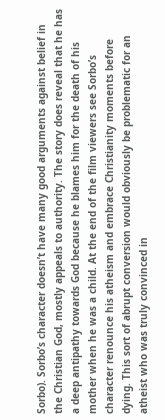Sorbo). Sorbo’s character doesn’t have many good arguments against belief in the Christian God, mostly appeals to authority. The story does reveal that he has a deep antipathy towards God because he blames him for the death of his mother when he was a child. At the end of the film viewers see Sorbo’s character renounce his atheism and embrace Christianity moments before dying. This sort of abrupt conversion would obviously be problematic for an atheist who was truly convinced in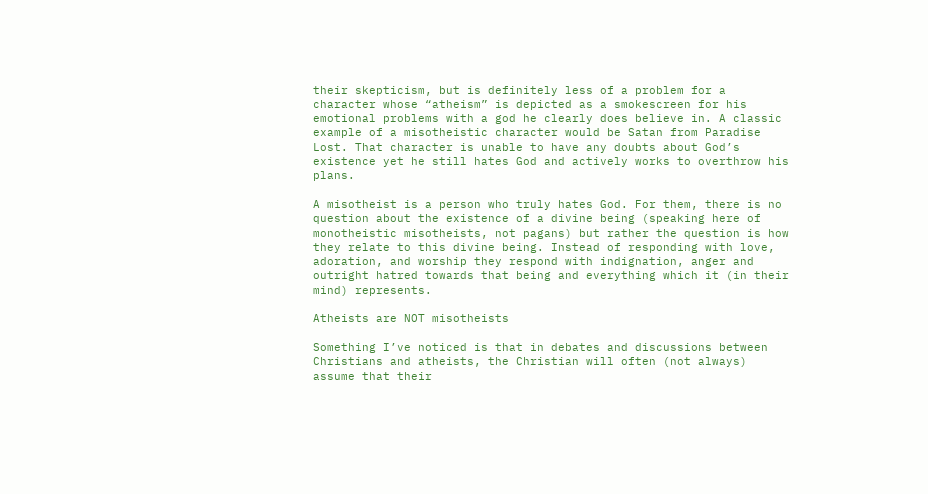their skepticism, but is definitely less of a problem for a character whose “atheism” is depicted as a smokescreen for his emotional problems with a god he clearly does believe in. A classic example of a misotheistic character would be Satan from Paradise Lost. That character is unable to have any doubts about God’s existence yet he still hates God and actively works to overthrow his plans.

A misotheist is a person who truly hates God. For them, there is no question about the existence of a divine being (speaking here of monotheistic misotheists, not pagans) but rather the question is how they relate to this divine being. Instead of responding with love, adoration, and worship they respond with indignation, anger and outright hatred towards that being and everything which it (in their mind) represents.

Atheists are NOT misotheists

Something I’ve noticed is that in debates and discussions between Christians and atheists, the Christian will often (not always) assume that their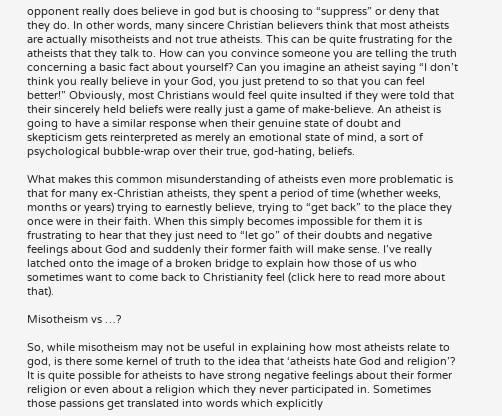opponent really does believe in god but is choosing to “suppress” or deny that they do. In other words, many sincere Christian believers think that most atheists are actually misotheists and not true atheists. This can be quite frustrating for the atheists that they talk to. How can you convince someone you are telling the truth concerning a basic fact about yourself? Can you imagine an atheist saying “I don’t think you really believe in your God, you just pretend to so that you can feel better!” Obviously, most Christians would feel quite insulted if they were told that their sincerely held beliefs were really just a game of make-believe. An atheist is going to have a similar response when their genuine state of doubt and skepticism gets reinterpreted as merely an emotional state of mind, a sort of psychological bubble-wrap over their true, god-hating, beliefs.

What makes this common misunderstanding of atheists even more problematic is that for many ex-Christian atheists, they spent a period of time (whether weeks, months or years) trying to earnestly believe, trying to “get back” to the place they once were in their faith. When this simply becomes impossible for them it is frustrating to hear that they just need to “let go” of their doubts and negative feelings about God and suddenly their former faith will make sense. I’ve really latched onto the image of a broken bridge to explain how those of us who sometimes want to come back to Christianity feel (click here to read more about that).

Misotheism vs …?

So, while misotheism may not be useful in explaining how most atheists relate to god, is there some kernel of truth to the idea that ‘atheists hate God and religion’? It is quite possible for atheists to have strong negative feelings about their former religion or even about a religion which they never participated in. Sometimes those passions get translated into words which explicitly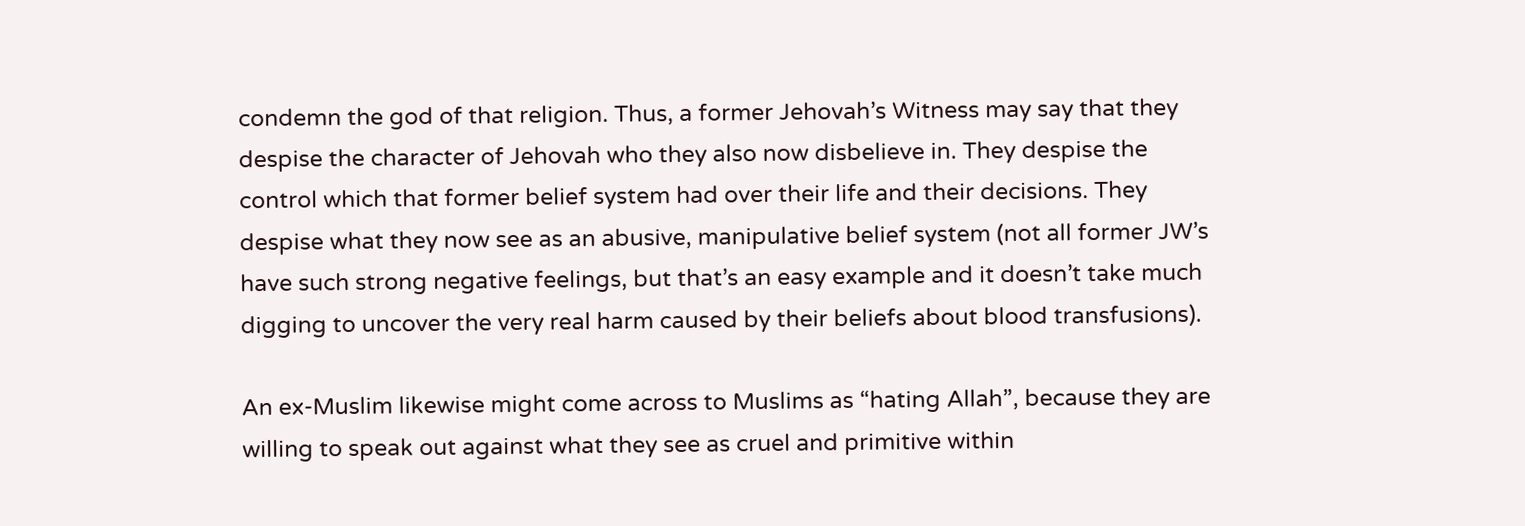condemn the god of that religion. Thus, a former Jehovah’s Witness may say that they despise the character of Jehovah who they also now disbelieve in. They despise the control which that former belief system had over their life and their decisions. They despise what they now see as an abusive, manipulative belief system (not all former JW’s have such strong negative feelings, but that’s an easy example and it doesn’t take much digging to uncover the very real harm caused by their beliefs about blood transfusions).

An ex-Muslim likewise might come across to Muslims as “hating Allah”, because they are willing to speak out against what they see as cruel and primitive within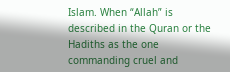Islam. When “Allah” is described in the Quran or the Hadiths as the one commanding cruel and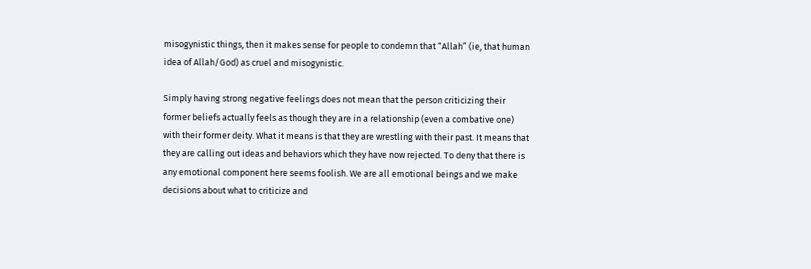misogynistic things, then it makes sense for people to condemn that “Allah” (ie, that human idea of Allah/God) as cruel and misogynistic.

Simply having strong negative feelings does not mean that the person criticizing their former beliefs actually feels as though they are in a relationship (even a combative one) with their former deity. What it means is that they are wrestling with their past. It means that they are calling out ideas and behaviors which they have now rejected. To deny that there is any emotional component here seems foolish. We are all emotional beings and we make decisions about what to criticize and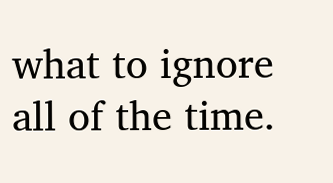what to ignore all of the time.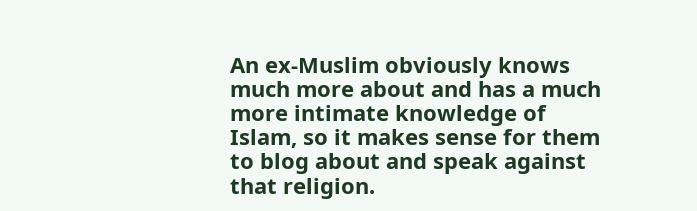An ex-Muslim obviously knows much more about and has a much more intimate knowledge of Islam, so it makes sense for them to blog about and speak against that religion.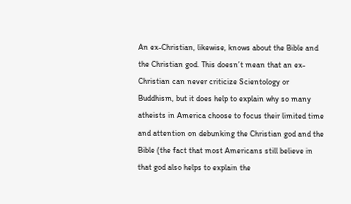An ex-Christian, likewise, knows about the Bible and the Christian god. This doesn’t mean that an ex-Christian can never criticize Scientology or Buddhism, but it does help to explain why so many atheists in America choose to focus their limited time and attention on debunking the Christian god and the Bible (the fact that most Americans still believe in that god also helps to explain the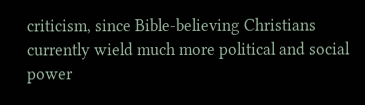criticism, since Bible-believing Christians currently wield much more political and social power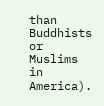than Buddhists or Muslims in America).